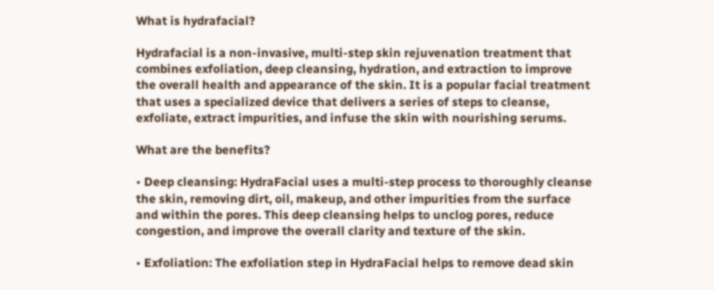What is hydrafacial?

Hydrafacial is a non-invasive, multi-step skin rejuvenation treatment that combines exfoliation, deep cleansing, hydration, and extraction to improve the overall health and appearance of the skin. It is a popular facial treatment that uses a specialized device that delivers a series of steps to cleanse, exfoliate, extract impurities, and infuse the skin with nourishing serums.

What are the benefits?

• Deep cleansing: HydraFacial uses a multi-step process to thoroughly cleanse the skin, removing dirt, oil, makeup, and other impurities from the surface and within the pores. This deep cleansing helps to unclog pores, reduce congestion, and improve the overall clarity and texture of the skin.

• Exfoliation: The exfoliation step in HydraFacial helps to remove dead skin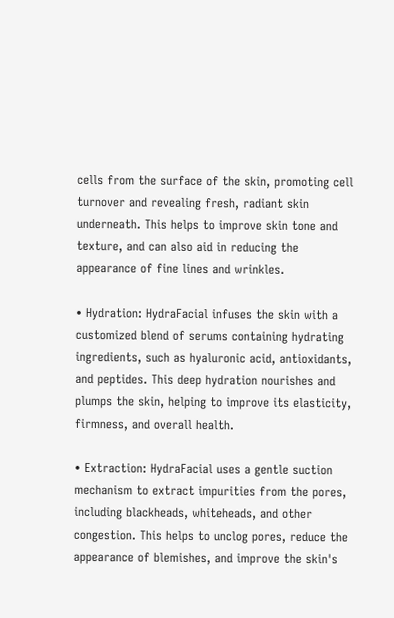cells from the surface of the skin, promoting cell turnover and revealing fresh, radiant skin underneath. This helps to improve skin tone and texture, and can also aid in reducing the appearance of fine lines and wrinkles.

• Hydration: HydraFacial infuses the skin with a customized blend of serums containing hydrating ingredients, such as hyaluronic acid, antioxidants, and peptides. This deep hydration nourishes and plumps the skin, helping to improve its elasticity, firmness, and overall health.

• Extraction: HydraFacial uses a gentle suction mechanism to extract impurities from the pores, including blackheads, whiteheads, and other congestion. This helps to unclog pores, reduce the appearance of blemishes, and improve the skin's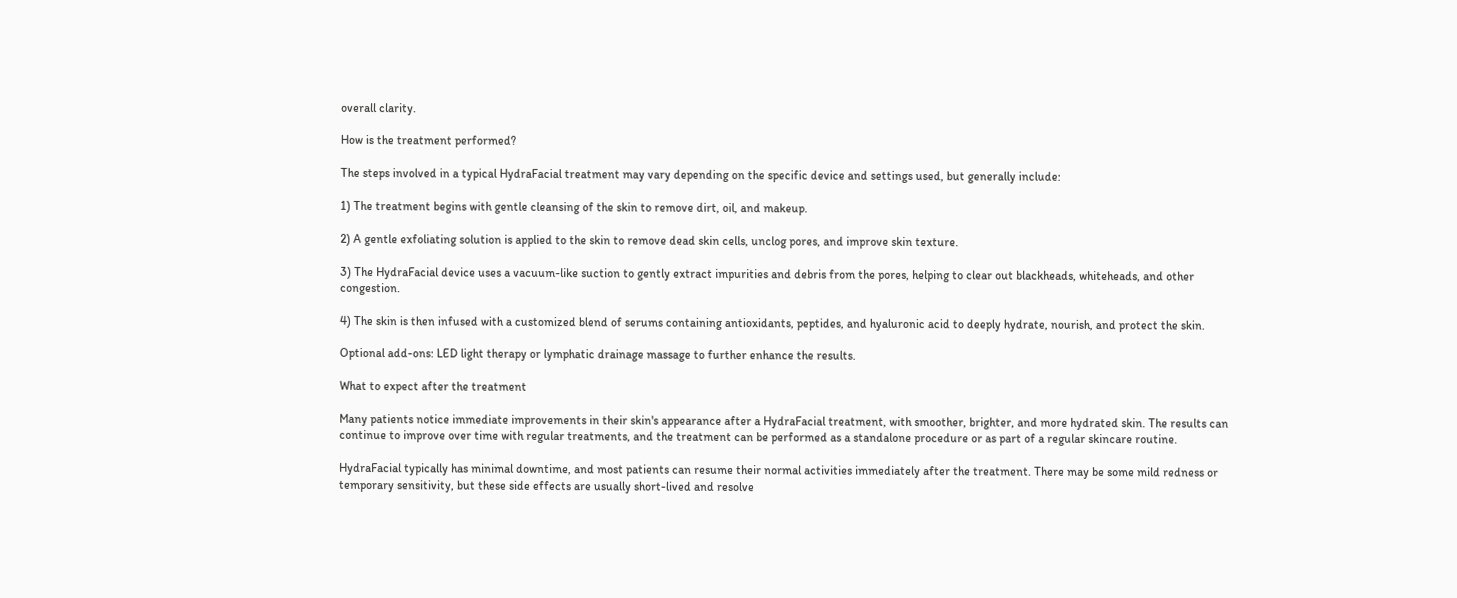overall clarity.

How is the treatment performed?

The steps involved in a typical HydraFacial treatment may vary depending on the specific device and settings used, but generally include:

1) The treatment begins with gentle cleansing of the skin to remove dirt, oil, and makeup.

2) A gentle exfoliating solution is applied to the skin to remove dead skin cells, unclog pores, and improve skin texture.

3) The HydraFacial device uses a vacuum-like suction to gently extract impurities and debris from the pores, helping to clear out blackheads, whiteheads, and other congestion.

4) The skin is then infused with a customized blend of serums containing antioxidants, peptides, and hyaluronic acid to deeply hydrate, nourish, and protect the skin.

Optional add-ons: LED light therapy or lymphatic drainage massage to further enhance the results.

What to expect after the treatment

Many patients notice immediate improvements in their skin's appearance after a HydraFacial treatment, with smoother, brighter, and more hydrated skin. The results can continue to improve over time with regular treatments, and the treatment can be performed as a standalone procedure or as part of a regular skincare routine.

HydraFacial typically has minimal downtime, and most patients can resume their normal activities immediately after the treatment. There may be some mild redness or temporary sensitivity, but these side effects are usually short-lived and resolve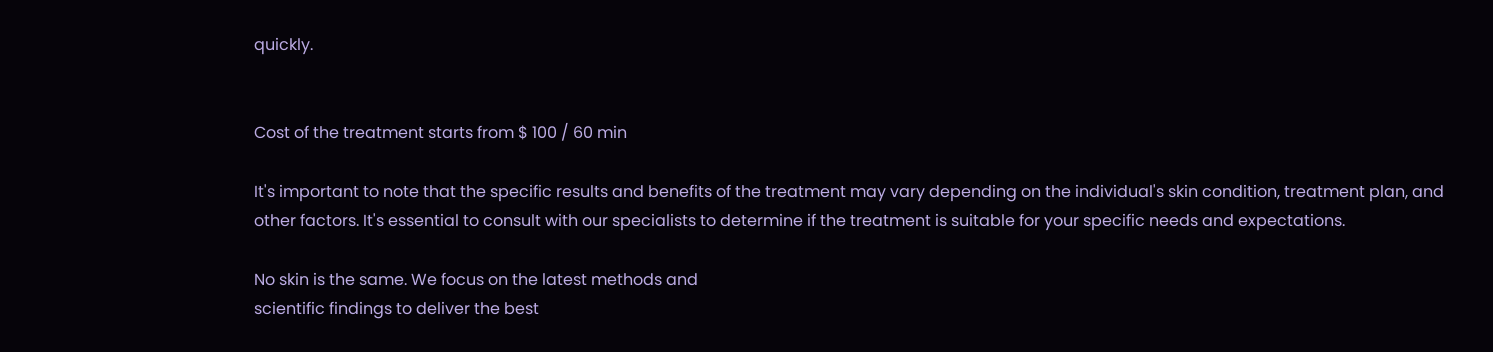quickly.


Cost of the treatment starts from $ 100 / 60 min

It's important to note that the specific results and benefits of the treatment may vary depending on the individual's skin condition, treatment plan, and other factors. It's essential to consult with our specialists to determine if the treatment is suitable for your specific needs and expectations.

No skin is the same. We focus on the latest methods and
scientific findings to deliver the best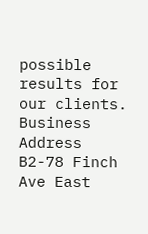possible results for our clients.
Business Address
B2-78 Finch Ave East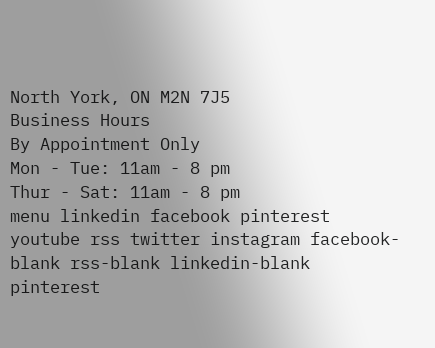North York, ON M2N 7J5
Business Hours
By Appointment Only
Mon - Tue: 11am - 8 pm
Thur - Sat: 11am - 8 pm
menu linkedin facebook pinterest youtube rss twitter instagram facebook-blank rss-blank linkedin-blank pinterest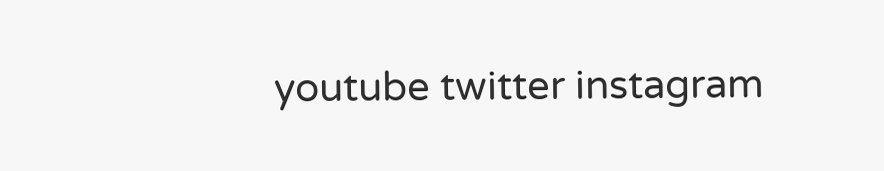youtube twitter instagram